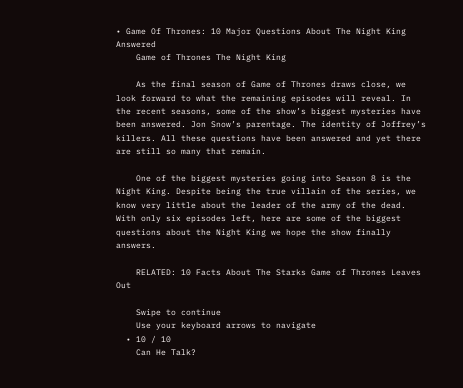• Game Of Thrones: 10 Major Questions About The Night King Answered
    Game of Thrones The Night King

    As the final season of Game of Thrones draws close, we look forward to what the remaining episodes will reveal. In the recent seasons, some of the show’s biggest mysteries have been answered. Jon Snow’s parentage. The identity of Joffrey’s killers. All these questions have been answered and yet there are still so many that remain.

    One of the biggest mysteries going into Season 8 is the Night King. Despite being the true villain of the series, we know very little about the leader of the army of the dead. With only six episodes left, here are some of the biggest questions about the Night King we hope the show finally answers.

    RELATED: 10 Facts About The Starks Game of Thrones Leaves Out

    Swipe to continue
    Use your keyboard arrows to navigate
  • 10 / 10
    Can He Talk?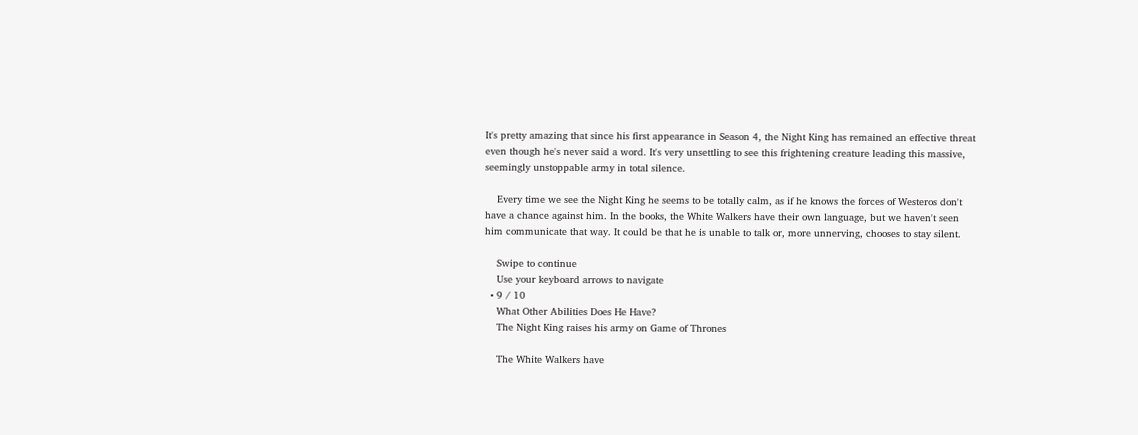It's pretty amazing that since his first appearance in Season 4, the Night King has remained an effective threat even though he's never said a word. It's very unsettling to see this frightening creature leading this massive, seemingly unstoppable army in total silence.

    Every time we see the Night King he seems to be totally calm, as if he knows the forces of Westeros don't have a chance against him. In the books, the White Walkers have their own language, but we haven't seen him communicate that way. It could be that he is unable to talk or, more unnerving, chooses to stay silent.

    Swipe to continue
    Use your keyboard arrows to navigate
  • 9 / 10
    What Other Abilities Does He Have?
    The Night King raises his army on Game of Thrones

    The White Walkers have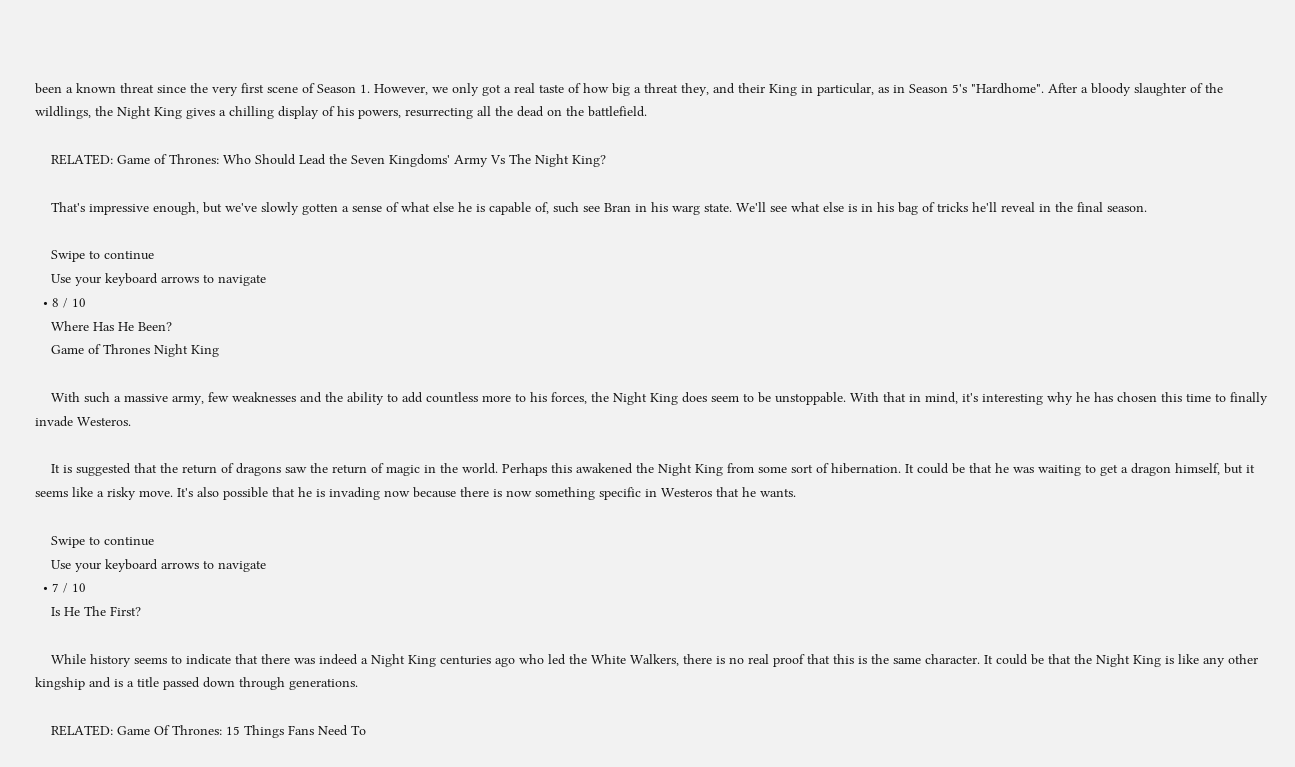been a known threat since the very first scene of Season 1. However, we only got a real taste of how big a threat they, and their King in particular, as in Season 5's "Hardhome". After a bloody slaughter of the wildlings, the Night King gives a chilling display of his powers, resurrecting all the dead on the battlefield.

    RELATED: Game of Thrones: Who Should Lead the Seven Kingdoms' Army Vs The Night King?

    That's impressive enough, but we've slowly gotten a sense of what else he is capable of, such see Bran in his warg state. We'll see what else is in his bag of tricks he'll reveal in the final season.

    Swipe to continue
    Use your keyboard arrows to navigate
  • 8 / 10
    Where Has He Been?
    Game of Thrones Night King

    With such a massive army, few weaknesses and the ability to add countless more to his forces, the Night King does seem to be unstoppable. With that in mind, it's interesting why he has chosen this time to finally invade Westeros.

    It is suggested that the return of dragons saw the return of magic in the world. Perhaps this awakened the Night King from some sort of hibernation. It could be that he was waiting to get a dragon himself, but it seems like a risky move. It's also possible that he is invading now because there is now something specific in Westeros that he wants.

    Swipe to continue
    Use your keyboard arrows to navigate
  • 7 / 10
    Is He The First?

    While history seems to indicate that there was indeed a Night King centuries ago who led the White Walkers, there is no real proof that this is the same character. It could be that the Night King is like any other kingship and is a title passed down through generations.

    RELATED: Game Of Thrones: 15 Things Fans Need To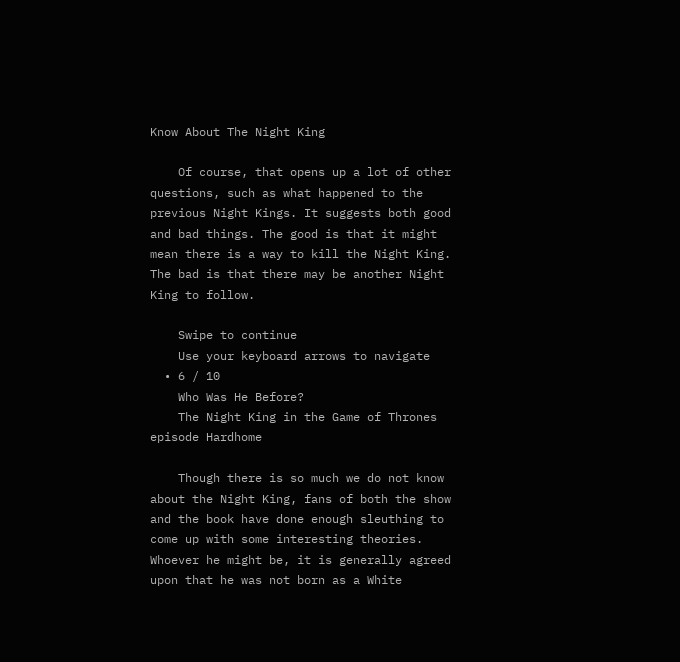Know About The Night King

    Of course, that opens up a lot of other questions, such as what happened to the previous Night Kings. It suggests both good and bad things. The good is that it might mean there is a way to kill the Night King. The bad is that there may be another Night King to follow.

    Swipe to continue
    Use your keyboard arrows to navigate
  • 6 / 10
    Who Was He Before?
    The Night King in the Game of Thrones episode Hardhome

    Though there is so much we do not know about the Night King, fans of both the show and the book have done enough sleuthing to come up with some interesting theories. Whoever he might be, it is generally agreed upon that he was not born as a White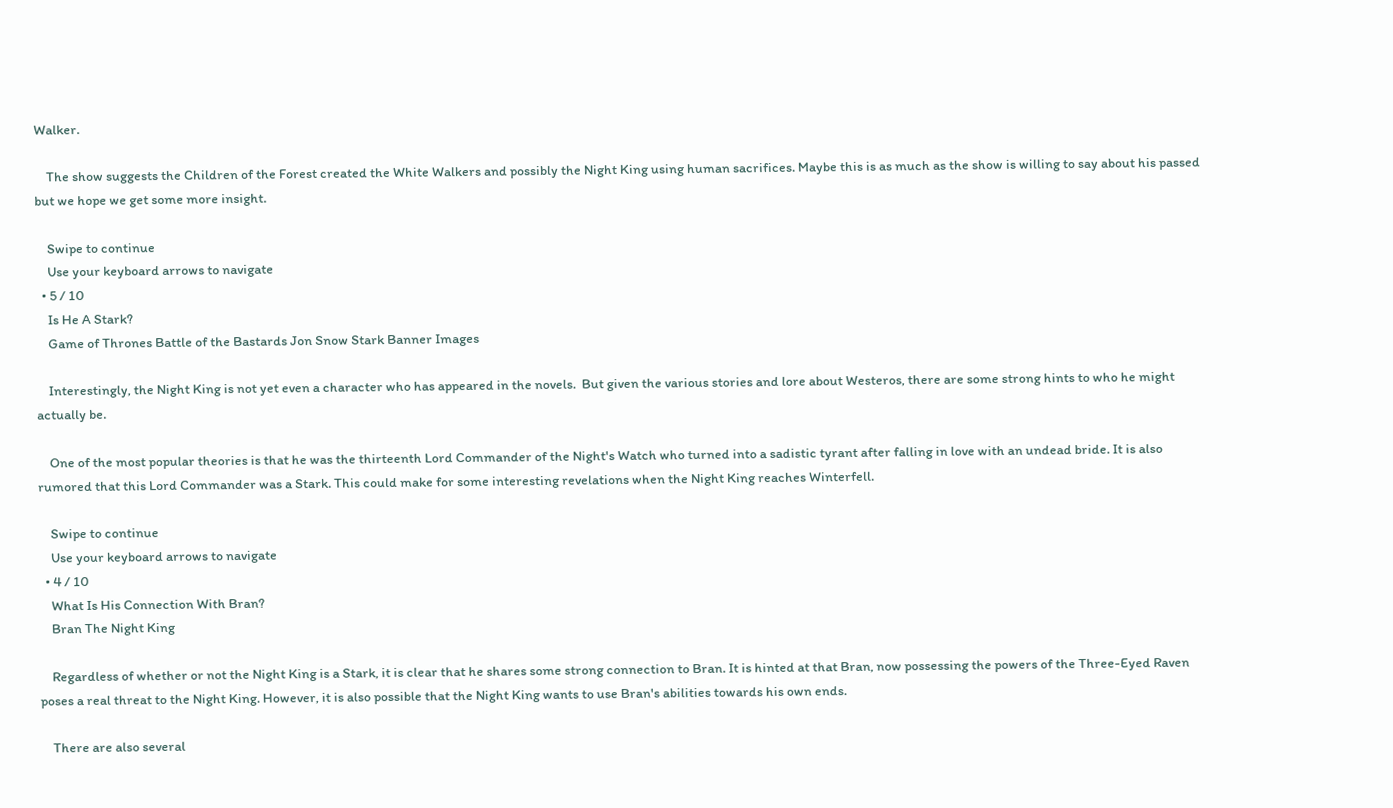Walker.

    The show suggests the Children of the Forest created the White Walkers and possibly the Night King using human sacrifices. Maybe this is as much as the show is willing to say about his passed but we hope we get some more insight.

    Swipe to continue
    Use your keyboard arrows to navigate
  • 5 / 10
    Is He A Stark?
    Game of Thrones Battle of the Bastards Jon Snow Stark Banner Images

    Interestingly, the Night King is not yet even a character who has appeared in the novels.  But given the various stories and lore about Westeros, there are some strong hints to who he might actually be.

    One of the most popular theories is that he was the thirteenth Lord Commander of the Night's Watch who turned into a sadistic tyrant after falling in love with an undead bride. It is also rumored that this Lord Commander was a Stark. This could make for some interesting revelations when the Night King reaches Winterfell.

    Swipe to continue
    Use your keyboard arrows to navigate
  • 4 / 10
    What Is His Connection With Bran?
    Bran The Night King

    Regardless of whether or not the Night King is a Stark, it is clear that he shares some strong connection to Bran. It is hinted at that Bran, now possessing the powers of the Three-Eyed Raven poses a real threat to the Night King. However, it is also possible that the Night King wants to use Bran's abilities towards his own ends.

    There are also several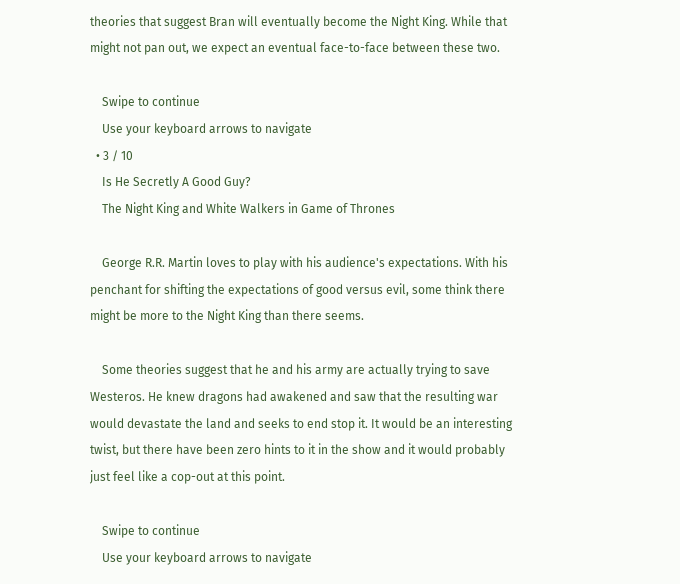theories that suggest Bran will eventually become the Night King. While that might not pan out, we expect an eventual face-to-face between these two.

    Swipe to continue
    Use your keyboard arrows to navigate
  • 3 / 10
    Is He Secretly A Good Guy?
    The Night King and White Walkers in Game of Thrones

    George R.R. Martin loves to play with his audience's expectations. With his penchant for shifting the expectations of good versus evil, some think there might be more to the Night King than there seems.

    Some theories suggest that he and his army are actually trying to save Westeros. He knew dragons had awakened and saw that the resulting war would devastate the land and seeks to end stop it. It would be an interesting twist, but there have been zero hints to it in the show and it would probably just feel like a cop-out at this point.

    Swipe to continue
    Use your keyboard arrows to navigate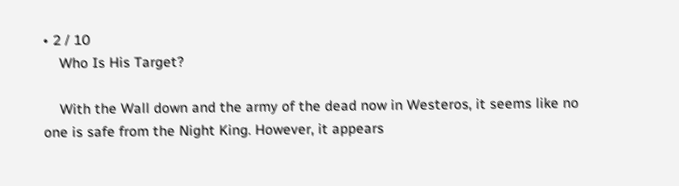• 2 / 10
    Who Is His Target?

    With the Wall down and the army of the dead now in Westeros, it seems like no one is safe from the Night King. However, it appears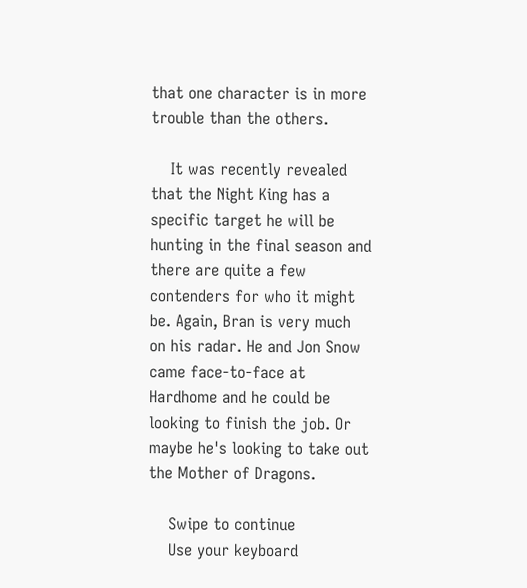that one character is in more trouble than the others.

    It was recently revealed that the Night King has a specific target he will be hunting in the final season and there are quite a few contenders for who it might be. Again, Bran is very much on his radar. He and Jon Snow came face-to-face at Hardhome and he could be looking to finish the job. Or maybe he's looking to take out the Mother of Dragons.

    Swipe to continue
    Use your keyboard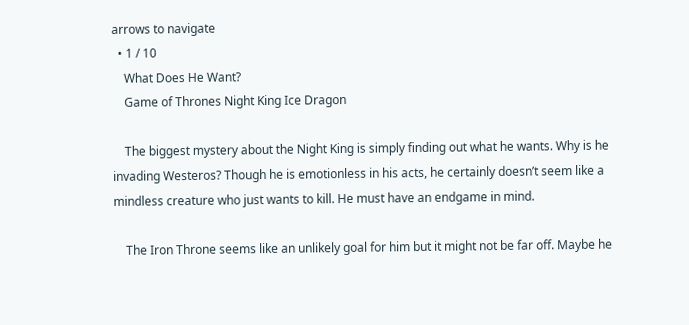arrows to navigate
  • 1 / 10
    What Does He Want?
    Game of Thrones Night King Ice Dragon

    The biggest mystery about the Night King is simply finding out what he wants. Why is he invading Westeros? Though he is emotionless in his acts, he certainly doesn’t seem like a mindless creature who just wants to kill. He must have an endgame in mind.

    The Iron Throne seems like an unlikely goal for him but it might not be far off. Maybe he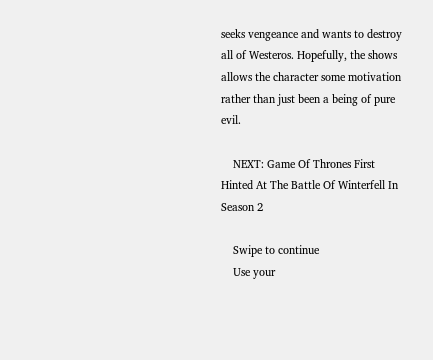seeks vengeance and wants to destroy all of Westeros. Hopefully, the shows allows the character some motivation rather than just been a being of pure evil.

    NEXT: Game Of Thrones First Hinted At The Battle Of Winterfell In Season 2

    Swipe to continue
    Use your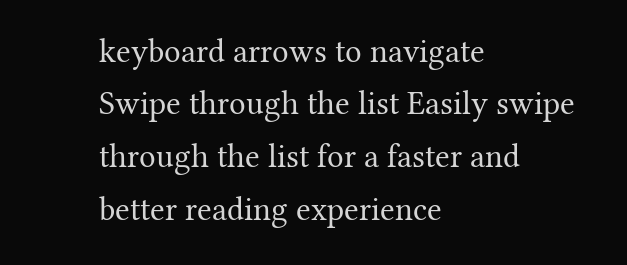keyboard arrows to navigate
Swipe through the list Easily swipe through the list for a faster and better reading experience